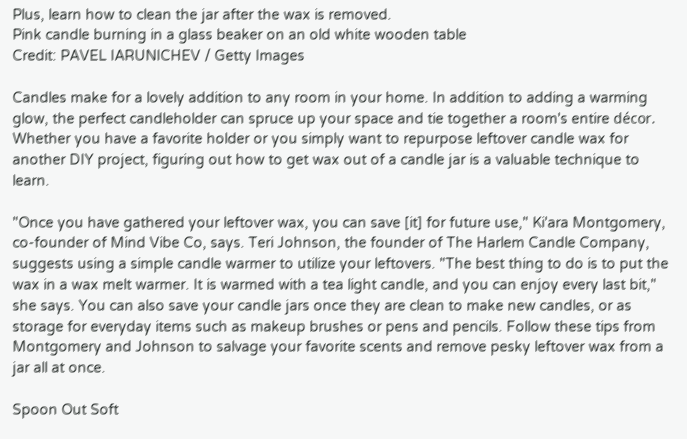Plus, learn how to clean the jar after the wax is removed.
Pink candle burning in a glass beaker on an old white wooden table
Credit: PAVEL IARUNICHEV / Getty Images

Candles make for a lovely addition to any room in your home. In addition to adding a warming glow, the perfect candleholder can spruce up your space and tie together a room's entire décor. Whether you have a favorite holder or you simply want to repurpose leftover candle wax for another DIY project, figuring out how to get wax out of a candle jar is a valuable technique to learn.

"Once you have gathered your leftover wax, you can save [it] for future use," Ki'ara Montgomery, co-founder of Mind Vibe Co, says. Teri Johnson, the founder of The Harlem Candle Company, suggests using a simple candle warmer to utilize your leftovers. "The best thing to do is to put the wax in a wax melt warmer. It is warmed with a tea light candle, and you can enjoy every last bit," she says. You can also save your candle jars once they are clean to make new candles, or as storage for everyday items such as makeup brushes or pens and pencils. Follow these tips from Montgomery and Johnson to salvage your favorite scents and remove pesky leftover wax from a jar all at once.

Spoon Out Soft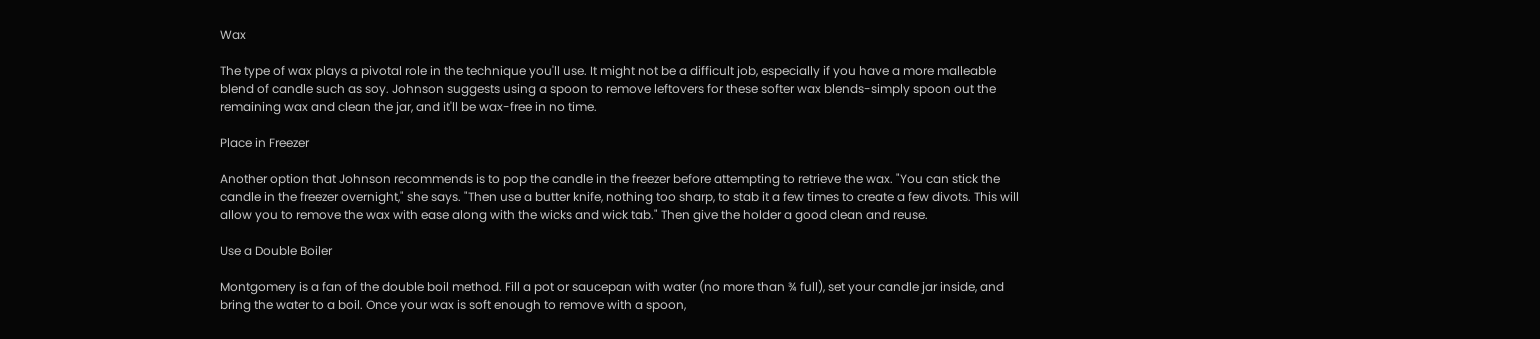Wax

The type of wax plays a pivotal role in the technique you'll use. It might not be a difficult job, especially if you have a more malleable blend of candle such as soy. Johnson suggests using a spoon to remove leftovers for these softer wax blends-simply spoon out the remaining wax and clean the jar, and it'll be wax-free in no time.

Place in Freezer

Another option that Johnson recommends is to pop the candle in the freezer before attempting to retrieve the wax. "You can stick the candle in the freezer overnight," she says. "Then use a butter knife, nothing too sharp, to stab it a few times to create a few divots. This will allow you to remove the wax with ease along with the wicks and wick tab." Then give the holder a good clean and reuse.

Use a Double Boiler

Montgomery is a fan of the double boil method. Fill a pot or saucepan with water (no more than ¾ full), set your candle jar inside, and bring the water to a boil. Once your wax is soft enough to remove with a spoon,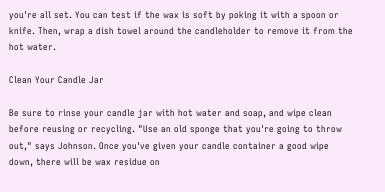you're all set. You can test if the wax is soft by poking it with a spoon or knife. Then, wrap a dish towel around the candleholder to remove it from the hot water.

Clean Your Candle Jar

Be sure to rinse your candle jar with hot water and soap, and wipe clean before reusing or recycling. "Use an old sponge that you're going to throw out," says Johnson. Once you've given your candle container a good wipe down, there will be wax residue on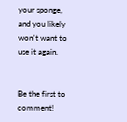your sponge, and you likely won't want to use it again.


Be the first to comment!